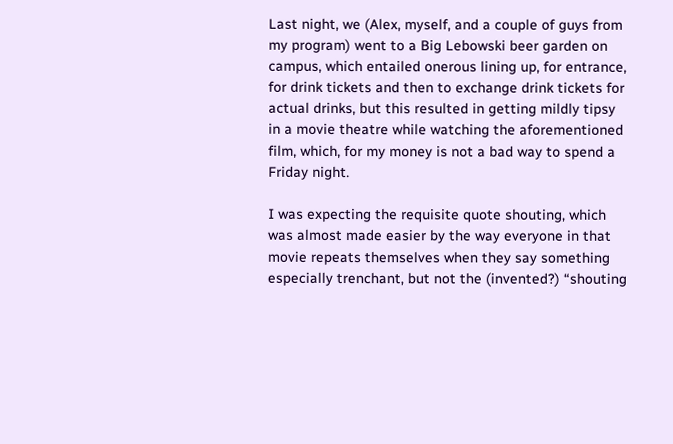Last night, we (Alex, myself, and a couple of guys from my program) went to a Big Lebowski beer garden on campus, which entailed onerous lining up, for entrance, for drink tickets and then to exchange drink tickets for actual drinks, but this resulted in getting mildly tipsy in a movie theatre while watching the aforementioned film, which, for my money is not a bad way to spend a Friday night.

I was expecting the requisite quote shouting, which was almost made easier by the way everyone in that movie repeats themselves when they say something especially trenchant, but not the (invented?) “shouting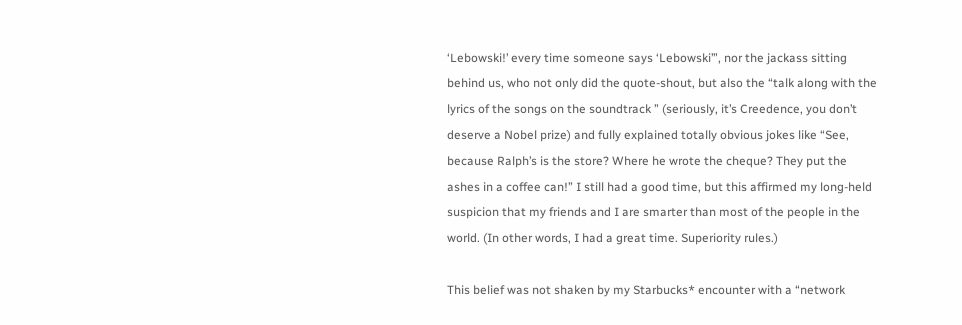‘Lebowski!’ every time someone says ‘Lebowski’”, nor the jackass sitting behind us, who not only did the quote-shout, but also the “talk along with the lyrics of the songs on the soundtrack ” (seriously, it’s Creedence, you don’t deserve a Nobel prize) and fully explained totally obvious jokes like “See, because Ralph’s is the store? Where he wrote the cheque? They put the ashes in a coffee can!” I still had a good time, but this affirmed my long-held suspicion that my friends and I are smarter than most of the people in the world. (In other words, I had a great time. Superiority rules.)

This belief was not shaken by my Starbucks* encounter with a “network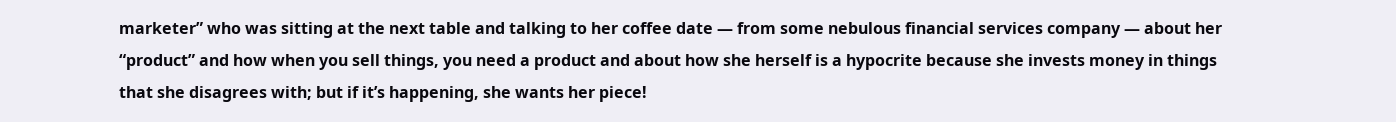marketer” who was sitting at the next table and talking to her coffee date — from some nebulous financial services company — about her “product” and how when you sell things, you need a product and about how she herself is a hypocrite because she invests money in things that she disagrees with; but if it’s happening, she wants her piece!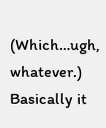(Which…ugh, whatever.) Basically it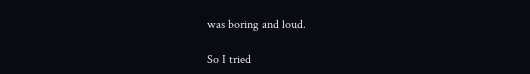was boring and loud.

So I tried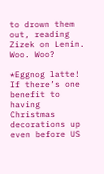to drown them out, reading Zizek on Lenin. Woo. Woo?

*Eggnog latte! If there’s one benefit to having Christmas decorations up even before US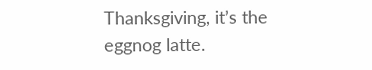Thanksgiving, it’s the eggnog latte.